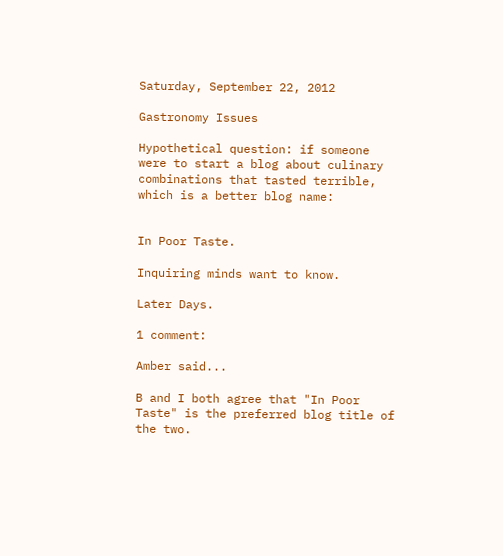Saturday, September 22, 2012

Gastronomy Issues

Hypothetical question: if someone were to start a blog about culinary combinations that tasted terrible, which is a better blog name:


In Poor Taste.

Inquiring minds want to know.

Later Days.

1 comment:

Amber said...

B and I both agree that "In Poor Taste" is the preferred blog title of the two.